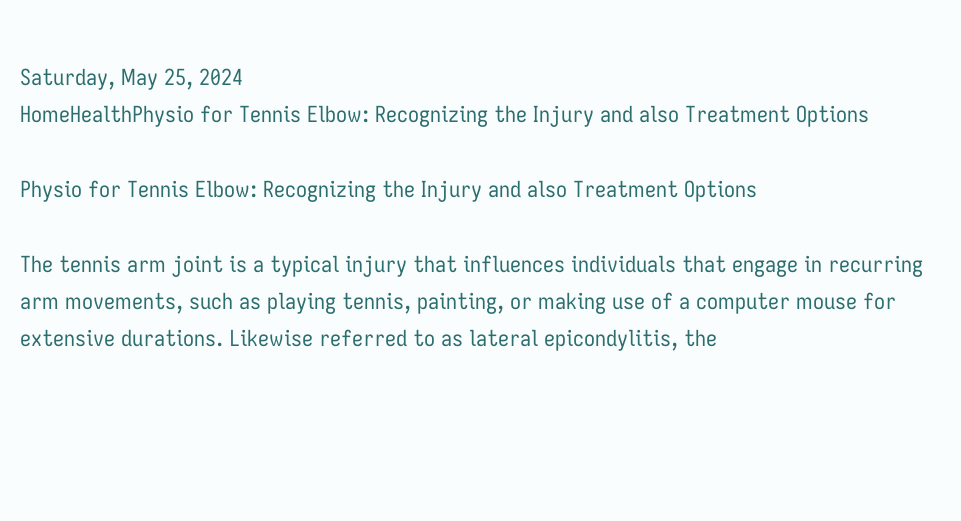Saturday, May 25, 2024
HomeHealthPhysio for Tennis Elbow: Recognizing the Injury and also Treatment Options

Physio for Tennis Elbow: Recognizing the Injury and also Treatment Options

The tennis arm joint is a typical injury that influences individuals that engage in recurring arm movements, such as playing tennis, painting, or making use of a computer mouse for extensive durations. Likewise referred to as lateral epicondylitis, the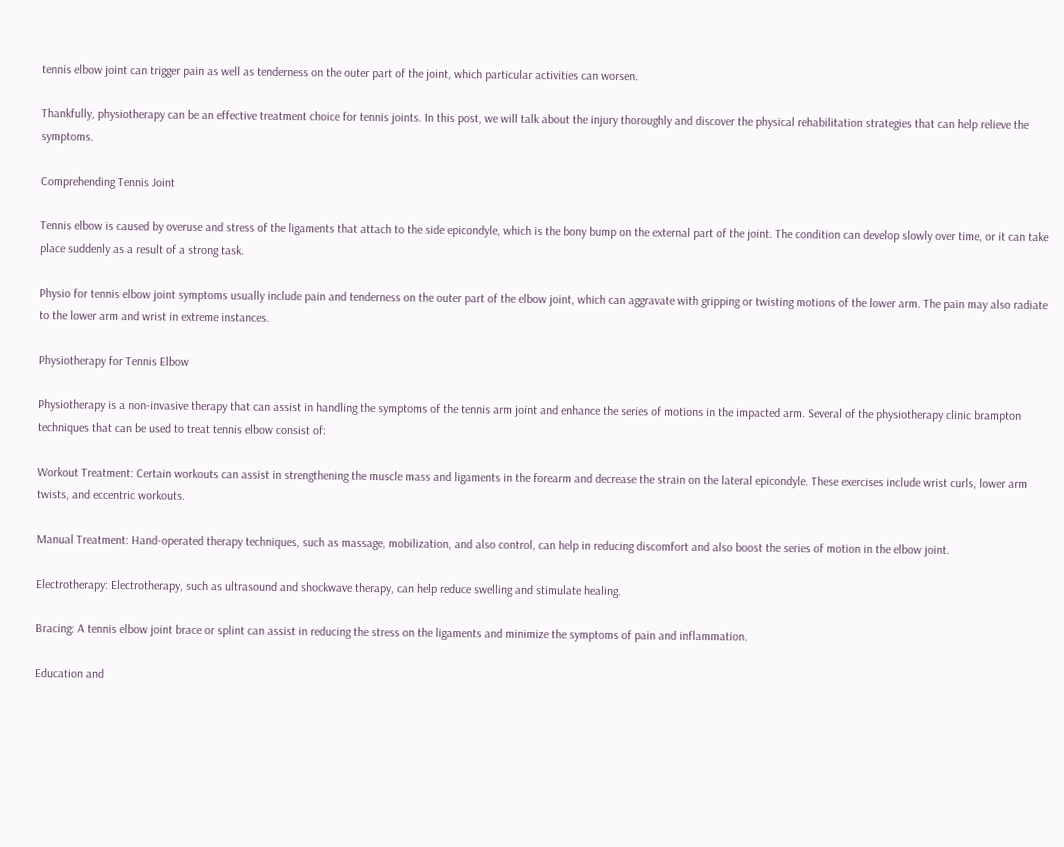tennis elbow joint can trigger pain as well as tenderness on the outer part of the joint, which particular activities can worsen.

Thankfully, physiotherapy can be an effective treatment choice for tennis joints. In this post, we will talk about the injury thoroughly and discover the physical rehabilitation strategies that can help relieve the symptoms.

Comprehending Tennis Joint

Tennis elbow is caused by overuse and stress of the ligaments that attach to the side epicondyle, which is the bony bump on the external part of the joint. The condition can develop slowly over time, or it can take place suddenly as a result of a strong task.

Physio for tennis elbow joint symptoms usually include pain and tenderness on the outer part of the elbow joint, which can aggravate with gripping or twisting motions of the lower arm. The pain may also radiate to the lower arm and wrist in extreme instances.

Physiotherapy for Tennis Elbow

Physiotherapy is a non-invasive therapy that can assist in handling the symptoms of the tennis arm joint and enhance the series of motions in the impacted arm. Several of the physiotherapy clinic brampton techniques that can be used to treat tennis elbow consist of:

Workout Treatment: Certain workouts can assist in strengthening the muscle mass and ligaments in the forearm and decrease the strain on the lateral epicondyle. These exercises include wrist curls, lower arm twists, and eccentric workouts.

Manual Treatment: Hand-operated therapy techniques, such as massage, mobilization, and also control, can help in reducing discomfort and also boost the series of motion in the elbow joint.

Electrotherapy: Electrotherapy, such as ultrasound and shockwave therapy, can help reduce swelling and stimulate healing.

Bracing: A tennis elbow joint brace or splint can assist in reducing the stress on the ligaments and minimize the symptoms of pain and inflammation.

Education and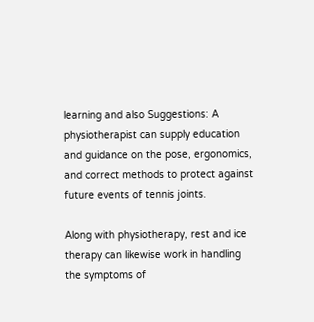learning and also Suggestions: A physiotherapist can supply education and guidance on the pose, ergonomics, and correct methods to protect against future events of tennis joints.

Along with physiotherapy, rest and ice therapy can likewise work in handling the symptoms of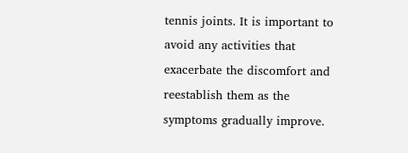tennis joints. It is important to avoid any activities that exacerbate the discomfort and reestablish them as the symptoms gradually improve.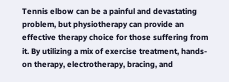Tennis elbow can be a painful and devastating problem, but physiotherapy can provide an effective therapy choice for those suffering from it. By utilizing a mix of exercise treatment, hands-on therapy, electrotherapy, bracing, and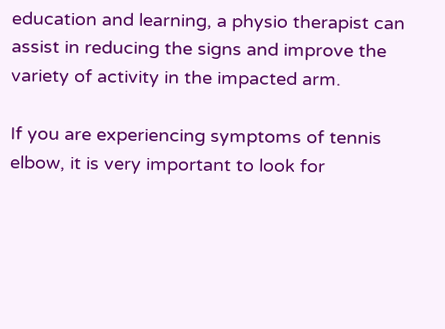education and learning, a physio therapist can assist in reducing the signs and improve the variety of activity in the impacted arm.

If you are experiencing symptoms of tennis elbow, it is very important to look for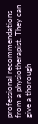professional recommendations from a physiotherapist. They can give a thorough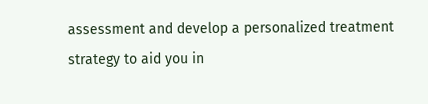assessment and develop a personalized treatment strategy to aid you in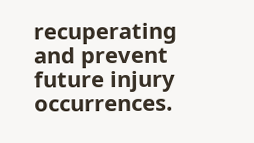recuperating and prevent future injury occurrences.